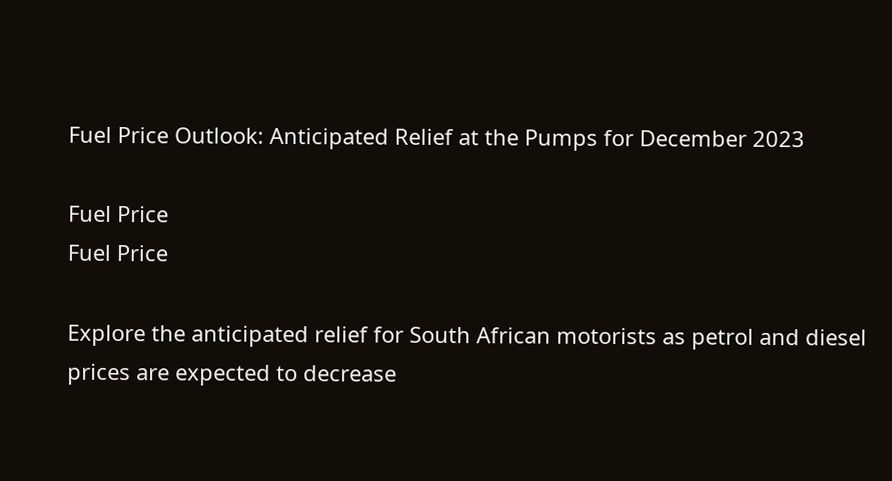Fuel Price Outlook: Anticipated Relief at the Pumps for December 2023

Fuel Price
Fuel Price

Explore the anticipated relief for South African motorists as petrol and diesel prices are expected to decrease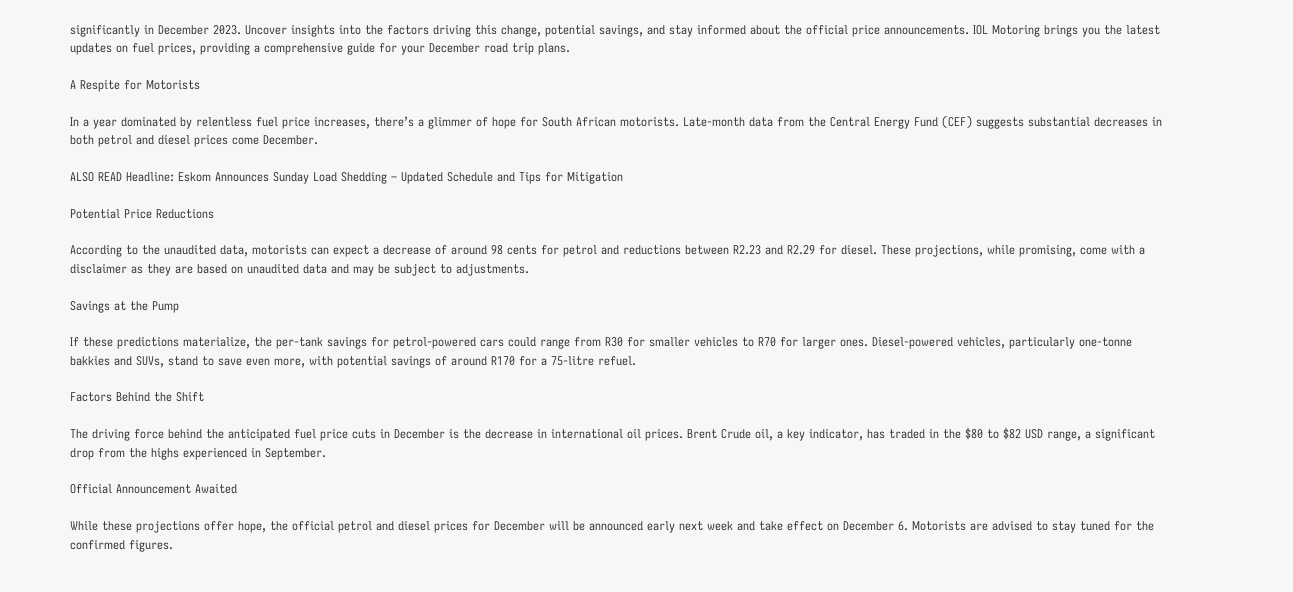significantly in December 2023. Uncover insights into the factors driving this change, potential savings, and stay informed about the official price announcements. IOL Motoring brings you the latest updates on fuel prices, providing a comprehensive guide for your December road trip plans.

A Respite for Motorists

In a year dominated by relentless fuel price increases, there’s a glimmer of hope for South African motorists. Late-month data from the Central Energy Fund (CEF) suggests substantial decreases in both petrol and diesel prices come December.

ALSO READ Headline: Eskom Announces Sunday Load Shedding – Updated Schedule and Tips for Mitigation

Potential Price Reductions

According to the unaudited data, motorists can expect a decrease of around 98 cents for petrol and reductions between R2.23 and R2.29 for diesel. These projections, while promising, come with a disclaimer as they are based on unaudited data and may be subject to adjustments.

Savings at the Pump

If these predictions materialize, the per-tank savings for petrol-powered cars could range from R30 for smaller vehicles to R70 for larger ones. Diesel-powered vehicles, particularly one-tonne bakkies and SUVs, stand to save even more, with potential savings of around R170 for a 75-litre refuel.

Factors Behind the Shift

The driving force behind the anticipated fuel price cuts in December is the decrease in international oil prices. Brent Crude oil, a key indicator, has traded in the $80 to $82 USD range, a significant drop from the highs experienced in September.

Official Announcement Awaited

While these projections offer hope, the official petrol and diesel prices for December will be announced early next week and take effect on December 6. Motorists are advised to stay tuned for the confirmed figures.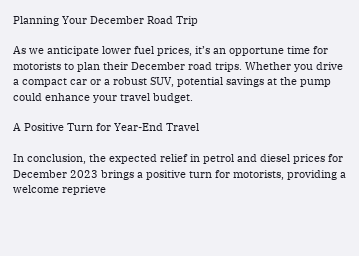Planning Your December Road Trip

As we anticipate lower fuel prices, it’s an opportune time for motorists to plan their December road trips. Whether you drive a compact car or a robust SUV, potential savings at the pump could enhance your travel budget.

A Positive Turn for Year-End Travel

In conclusion, the expected relief in petrol and diesel prices for December 2023 brings a positive turn for motorists, providing a welcome reprieve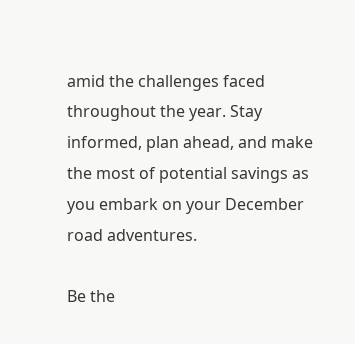amid the challenges faced throughout the year. Stay informed, plan ahead, and make the most of potential savings as you embark on your December road adventures.

Be the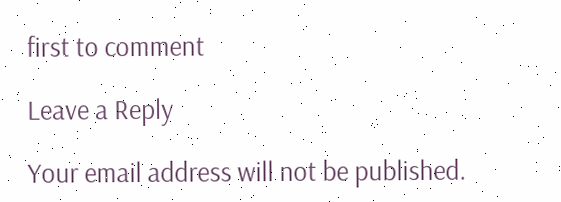first to comment

Leave a Reply

Your email address will not be published.